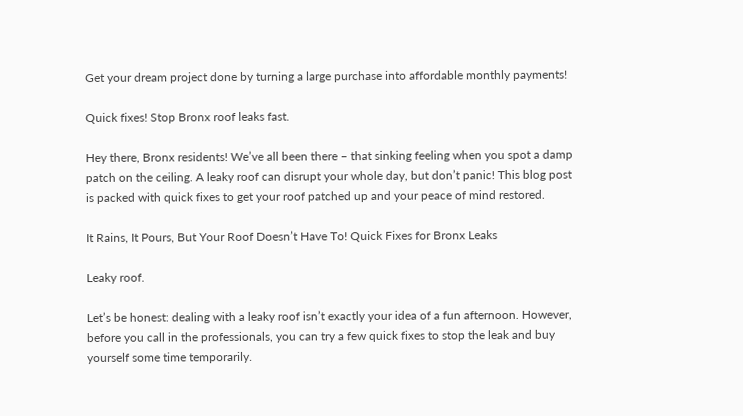Get your dream project done by turning a large purchase into affordable monthly payments!

Quick fixes! Stop Bronx roof leaks fast.

Hey there, Bronx residents! We’ve all been there – that sinking feeling when you spot a damp patch on the ceiling. A leaky roof can disrupt your whole day, but don’t panic! This blog post is packed with quick fixes to get your roof patched up and your peace of mind restored.

It Rains, It Pours, But Your Roof Doesn’t Have To! Quick Fixes for Bronx Leaks

Leaky roof.

Let’s be honest: dealing with a leaky roof isn’t exactly your idea of a fun afternoon. However, before you call in the professionals, you can try a few quick fixes to stop the leak and buy yourself some time temporarily.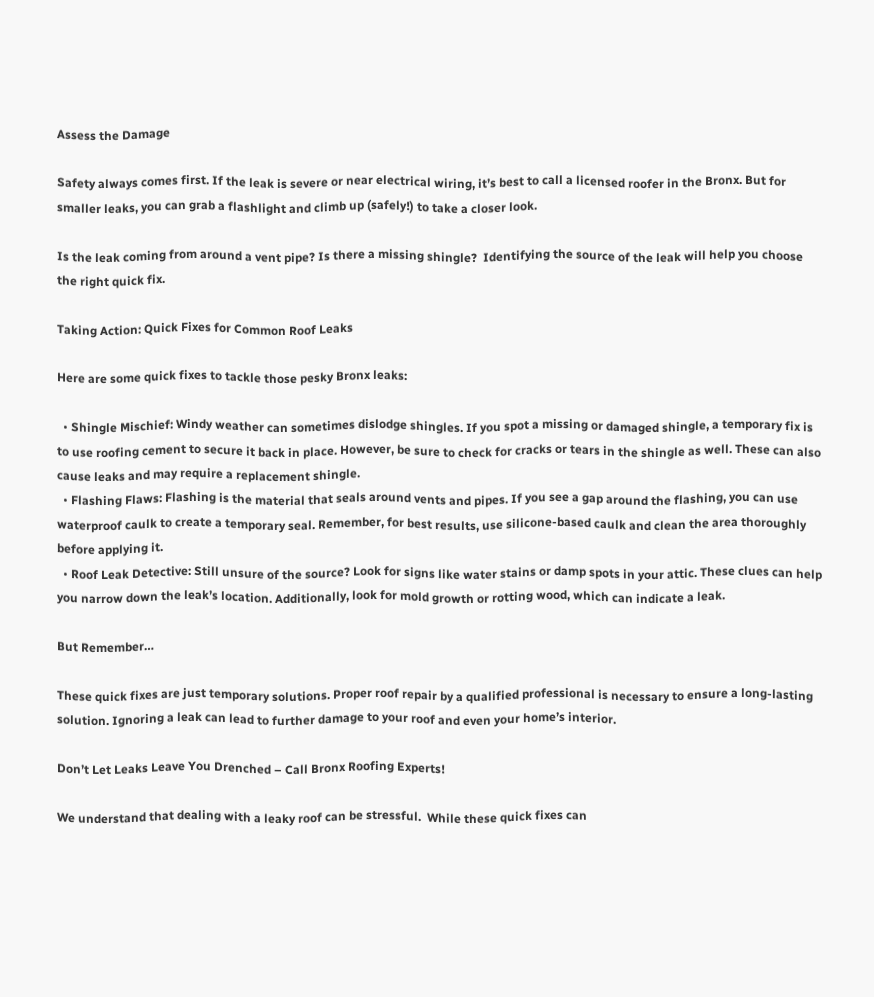Assess the Damage

Safety always comes first. If the leak is severe or near electrical wiring, it’s best to call a licensed roofer in the Bronx. But for smaller leaks, you can grab a flashlight and climb up (safely!) to take a closer look.

Is the leak coming from around a vent pipe? Is there a missing shingle?  Identifying the source of the leak will help you choose the right quick fix.

Taking Action: Quick Fixes for Common Roof Leaks

Here are some quick fixes to tackle those pesky Bronx leaks:

  • Shingle Mischief: Windy weather can sometimes dislodge shingles. If you spot a missing or damaged shingle, a temporary fix is to use roofing cement to secure it back in place. However, be sure to check for cracks or tears in the shingle as well. These can also cause leaks and may require a replacement shingle.
  • Flashing Flaws: Flashing is the material that seals around vents and pipes. If you see a gap around the flashing, you can use waterproof caulk to create a temporary seal. Remember, for best results, use silicone-based caulk and clean the area thoroughly before applying it.
  • Roof Leak Detective: Still unsure of the source? Look for signs like water stains or damp spots in your attic. These clues can help you narrow down the leak’s location. Additionally, look for mold growth or rotting wood, which can indicate a leak.

But Remember…

These quick fixes are just temporary solutions. Proper roof repair by a qualified professional is necessary to ensure a long-lasting solution. Ignoring a leak can lead to further damage to your roof and even your home’s interior.

Don’t Let Leaks Leave You Drenched – Call Bronx Roofing Experts!

We understand that dealing with a leaky roof can be stressful.  While these quick fixes can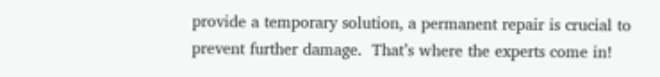provide a temporary solution, a permanent repair is crucial to prevent further damage.  That’s where the experts come in!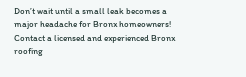Don’t wait until a small leak becomes a major headache for Bronx homeowners!  Contact a licensed and experienced Bronx roofing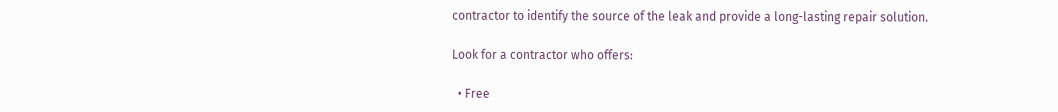contractor to identify the source of the leak and provide a long-lasting repair solution.

Look for a contractor who offers:

  • Free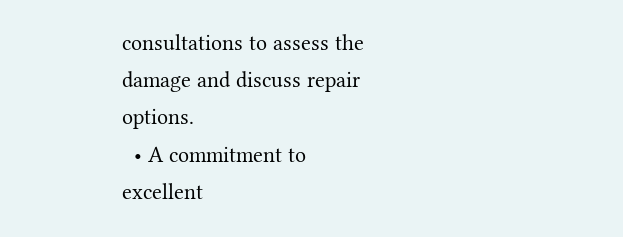consultations to assess the damage and discuss repair options.
  • A commitment to excellent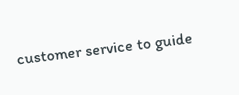customer service to guide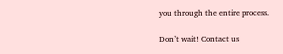you through the entire process.

Don’t wait! Contact us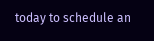today to schedule an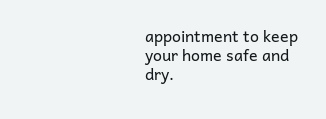appointment to keep your home safe and dry.